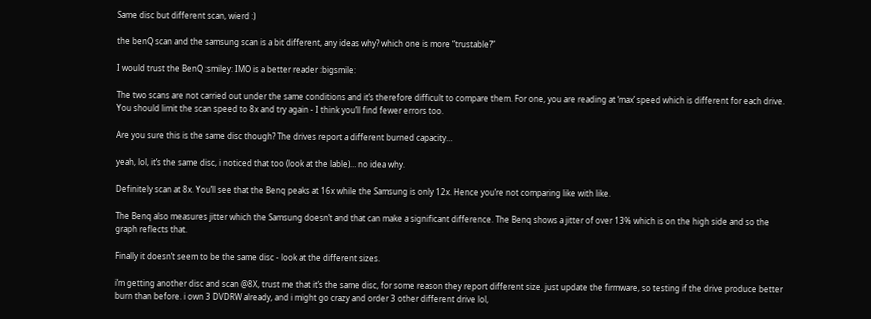Same disc but different scan, wierd :)

the benQ scan and the samsung scan is a bit different, any ideas why? which one is more “trustable?”

I would trust the BenQ :smiley: IMO is a better reader :bigsmile:

The two scans are not carried out under the same conditions and it’s therefore difficult to compare them. For one, you are reading at ‘max’ speed which is different for each drive. You should limit the scan speed to 8x and try again - I think you’ll find fewer errors too.

Are you sure this is the same disc though? The drives report a different burned capacity…

yeah, lol, it’s the same disc, i noticed that too (look at the lable)… no idea why.

Definitely scan at 8x. You’ll see that the Benq peaks at 16x while the Samsung is only 12x. Hence you’re not comparing like with like.

The Benq also measures jitter which the Samsung doesn’t and that can make a significant difference. The Benq shows a jitter of over 13% which is on the high side and so the graph reflects that.

Finally it doesn’t seem to be the same disc - look at the different sizes.

i’m getting another disc and scan @8X, trust me that it’s the same disc, for some reason they report different size. just update the firmware, so testing if the drive produce better burn than before. i own 3 DVDRW already, and i might go crazy and order 3 other different drive lol,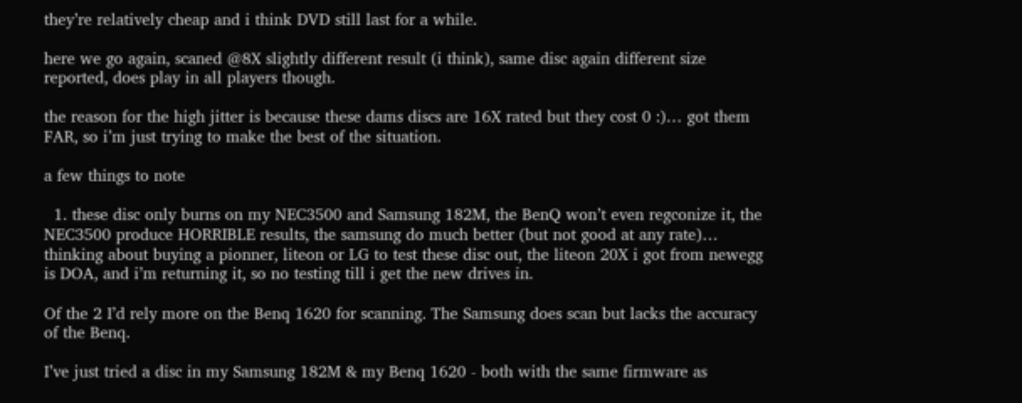they’re relatively cheap and i think DVD still last for a while.

here we go again, scaned @8X slightly different result (i think), same disc again different size reported, does play in all players though.

the reason for the high jitter is because these dams discs are 16X rated but they cost 0 :)… got them FAR, so i’m just trying to make the best of the situation.

a few things to note

  1. these disc only burns on my NEC3500 and Samsung 182M, the BenQ won’t even regconize it, the NEC3500 produce HORRIBLE results, the samsung do much better (but not good at any rate)… thinking about buying a pionner, liteon or LG to test these disc out, the liteon 20X i got from newegg is DOA, and i’m returning it, so no testing till i get the new drives in.

Of the 2 I’d rely more on the Benq 1620 for scanning. The Samsung does scan but lacks the accuracy of the Benq.

I’ve just tried a disc in my Samsung 182M & my Benq 1620 - both with the same firmware as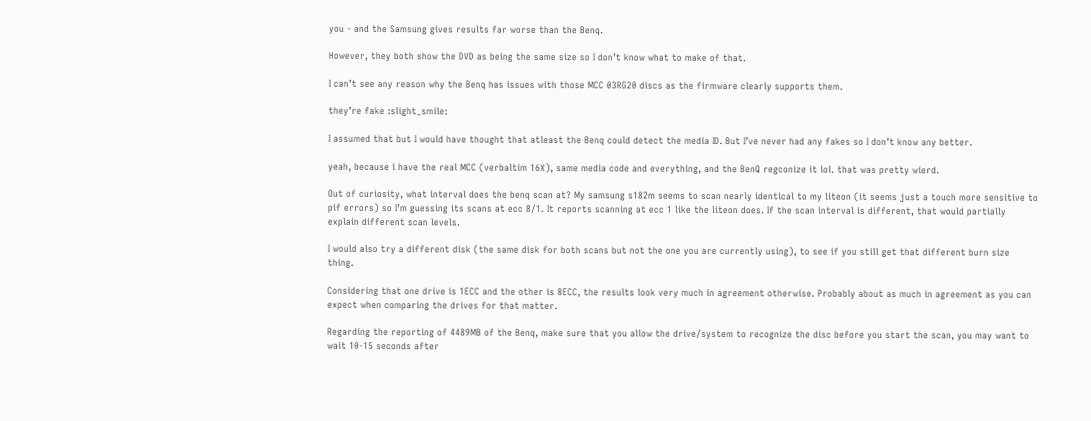you - and the Samsung gives results far worse than the Benq.

However, they both show the DVD as being the same size so I don’t know what to make of that.

I can’t see any reason why the Benq has issues with those MCC 03RG20 discs as the firmware clearly supports them.

they’re fake :slight_smile:

I assumed that but I would have thought that atleast the Benq could detect the media ID. But I’ve never had any fakes so I don’t know any better.

yeah, because i have the real MCC (verbaltim 16X), same media code and everything, and the BenQ regconize it lol. that was pretty wierd.

Out of curiosity, what interval does the benq scan at? My samsung s182m seems to scan nearly identical to my liteon (it seems just a touch more sensitive to pif errors) so I’m guessing its scans at ecc 8/1. It reports scanning at ecc 1 like the liteon does. If the scan interval is different, that would partially explain different scan levels.

I would also try a different disk (the same disk for both scans but not the one you are currently using), to see if you still get that different burn size thing.

Considering that one drive is 1ECC and the other is 8ECC, the results look very much in agreement otherwise. Probably about as much in agreement as you can expect when comparing the drives for that matter.

Regarding the reporting of 4489MB of the Benq, make sure that you allow the drive/system to recognize the disc before you start the scan, you may want to wait 10-15 seconds after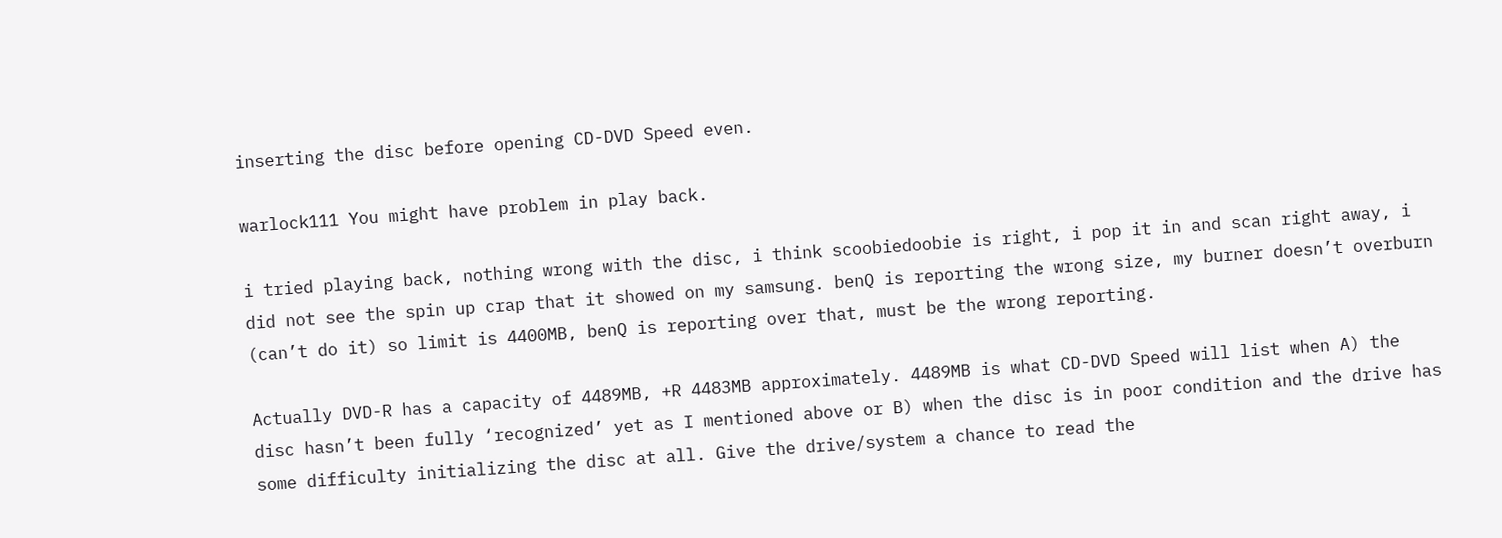inserting the disc before opening CD-DVD Speed even.

warlock111 You might have problem in play back.

i tried playing back, nothing wrong with the disc, i think scoobiedoobie is right, i pop it in and scan right away, i did not see the spin up crap that it showed on my samsung. benQ is reporting the wrong size, my burner doesn’t overburn (can’t do it) so limit is 4400MB, benQ is reporting over that, must be the wrong reporting.

Actually DVD-R has a capacity of 4489MB, +R 4483MB approximately. 4489MB is what CD-DVD Speed will list when A) the disc hasn’t been fully ‘recognized’ yet as I mentioned above or B) when the disc is in poor condition and the drive has some difficulty initializing the disc at all. Give the drive/system a chance to read the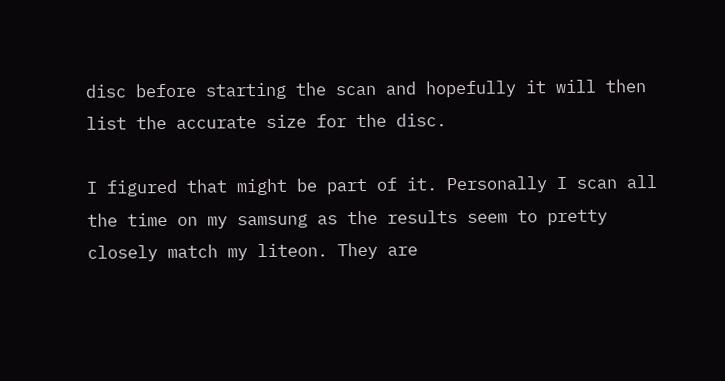disc before starting the scan and hopefully it will then list the accurate size for the disc.

I figured that might be part of it. Personally I scan all the time on my samsung as the results seem to pretty closely match my liteon. They are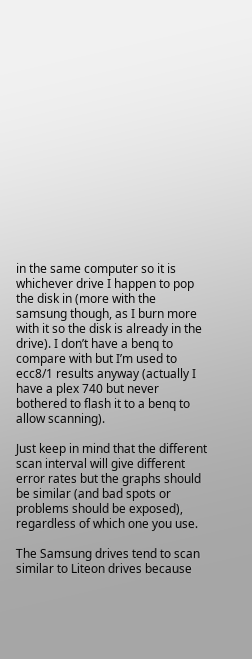in the same computer so it is whichever drive I happen to pop the disk in (more with the samsung though, as I burn more with it so the disk is already in the drive). I don’t have a benq to compare with but I’m used to ecc8/1 results anyway (actually I have a plex 740 but never bothered to flash it to a benq to allow scanning).

Just keep in mind that the different scan interval will give different error rates but the graphs should be similar (and bad spots or problems should be exposed), regardless of which one you use.

The Samsung drives tend to scan similar to Liteon drives because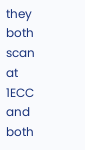they both scan at 1ECC and both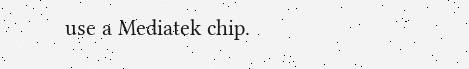use a Mediatek chip.